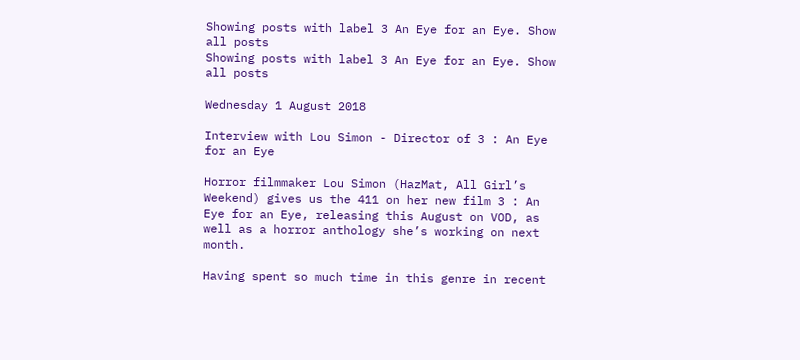Showing posts with label 3 An Eye for an Eye. Show all posts
Showing posts with label 3 An Eye for an Eye. Show all posts

Wednesday 1 August 2018

Interview with Lou Simon - Director of 3 : An Eye for an Eye

Horror filmmaker Lou Simon (HazMat, All Girl’s Weekend) gives us the 411 on her new film 3 : An Eye for an Eye, releasing this August on VOD, as well as a horror anthology she’s working on next month.

Having spent so much time in this genre in recent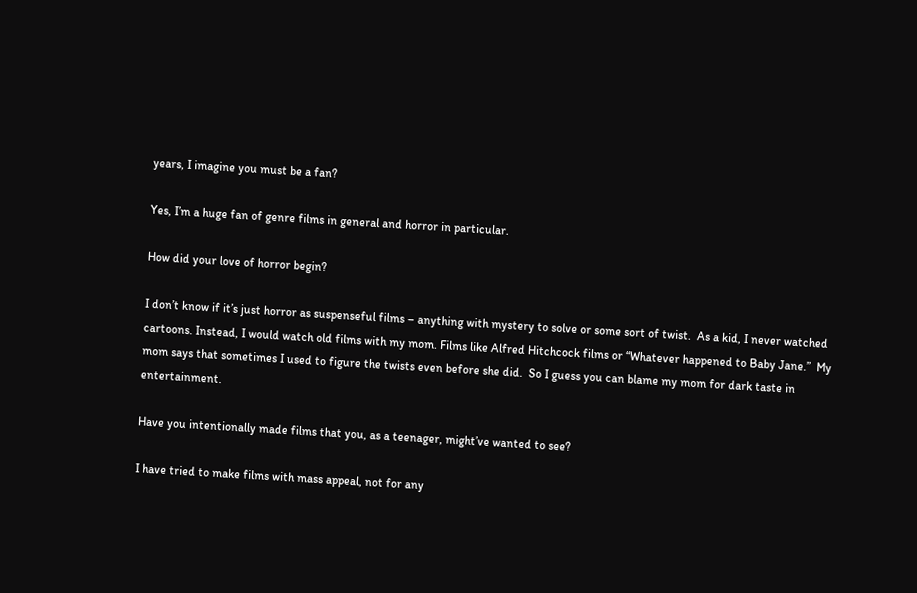years, I imagine you must be a fan?

Yes, I’m a huge fan of genre films in general and horror in particular.

How did your love of horror begin?

I don’t know if it’s just horror as suspenseful films – anything with mystery to solve or some sort of twist.  As a kid, I never watched cartoons. Instead, I would watch old films with my mom. Films like Alfred Hitchcock films or “Whatever happened to Baby Jane.”  My mom says that sometimes I used to figure the twists even before she did.  So I guess you can blame my mom for dark taste in entertainment.

Have you intentionally made films that you, as a teenager, might’ve wanted to see?

I have tried to make films with mass appeal, not for any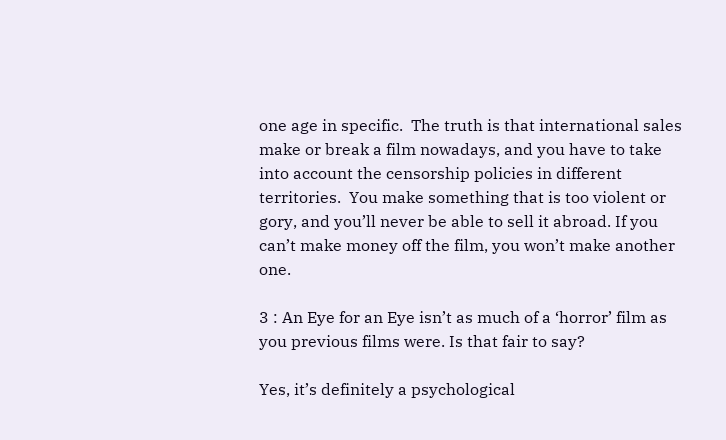one age in specific.  The truth is that international sales make or break a film nowadays, and you have to take into account the censorship policies in different territories.  You make something that is too violent or gory, and you’ll never be able to sell it abroad. If you can’t make money off the film, you won’t make another one.

3 : An Eye for an Eye isn’t as much of a ‘horror’ film as you previous films were. Is that fair to say?

Yes, it’s definitely a psychological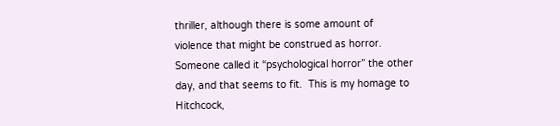thriller, although there is some amount of violence that might be construed as horror.  Someone called it “psychological horror” the other day, and that seems to fit.  This is my homage to Hitchcock,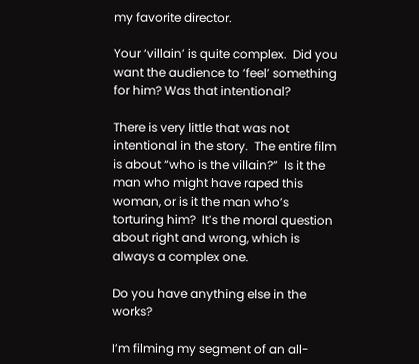my favorite director.

Your ‘villain’ is quite complex.  Did you want the audience to ‘feel’ something for him? Was that intentional?

There is very little that was not intentional in the story.  The entire film is about “who is the villain?”  Is it the man who might have raped this woman, or is it the man who’s torturing him?  It’s the moral question about right and wrong, which is always a complex one.

Do you have anything else in the works?

I’m filming my segment of an all-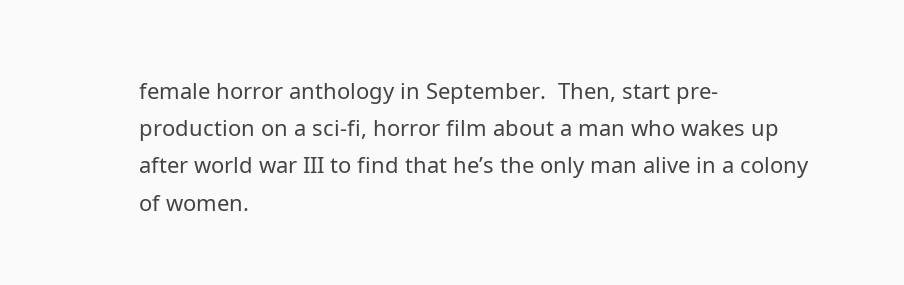female horror anthology in September.  Then, start pre-production on a sci-fi, horror film about a man who wakes up after world war III to find that he’s the only man alive in a colony of women.